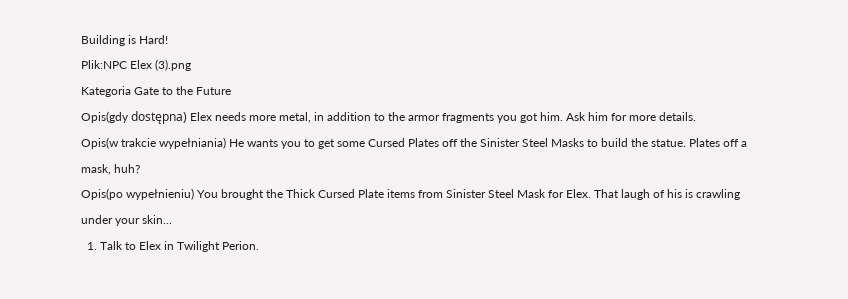Building is Hard!
Plik:NPC Elex (3).png
Kategoria Gate to the Future
Opis(gdy dostępna) Elex needs more metal, in addition to the armor fragments you got him. Ask him for more details.
Opis(w trakcie wypełniania) He wants you to get some Cursed Plates off the Sinister Steel Masks to build the statue. Plates off a mask, huh?
Opis(po wypełnieniu) You brought the Thick Cursed Plate items from Sinister Steel Mask for Elex. That laugh of his is crawling under your skin...
  1. Talk to Elex in Twilight Perion.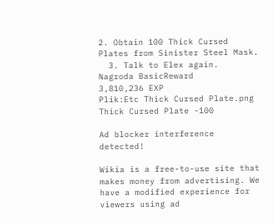2. Obtain 100 Thick Cursed Plates from Sinister Steel Mask.
  3. Talk to Elex again.
Nagroda BasicReward
3,810,236 EXP
Plik:Etc Thick Cursed Plate.png Thick Cursed Plate -100

Ad blocker interference detected!

Wikia is a free-to-use site that makes money from advertising. We have a modified experience for viewers using ad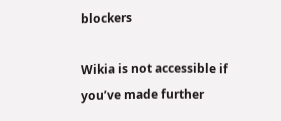blockers

Wikia is not accessible if you’ve made further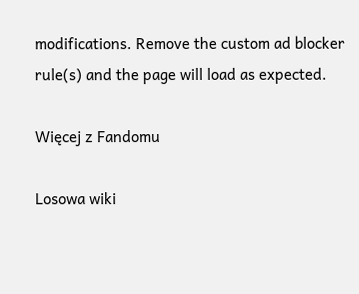modifications. Remove the custom ad blocker rule(s) and the page will load as expected.

Więcej z Fandomu

Losowa wiki